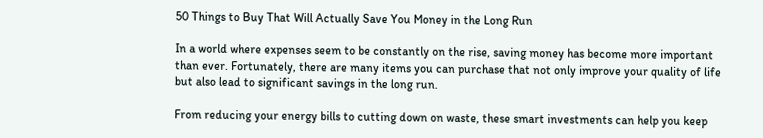50 Things to Buy That Will Actually Save You Money in the Long Run

In a world where expenses seem to be constantly on the rise, saving money has become more important than ever. Fortunately, there are many items you can purchase that not only improve your quality of life but also lead to significant savings in the long run.

From reducing your energy bills to cutting down on waste, these smart investments can help you keep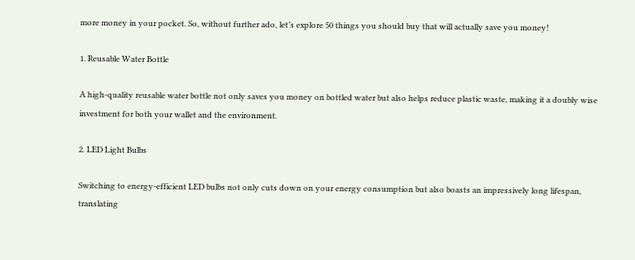more money in your pocket. So, without further ado, let’s explore 50 things you should buy that will actually save you money!

1. Reusable Water Bottle

A high-quality reusable water bottle not only saves you money on bottled water but also helps reduce plastic waste, making it a doubly wise investment for both your wallet and the environment.

2. LED Light Bulbs

Switching to energy-efficient LED bulbs not only cuts down on your energy consumption but also boasts an impressively long lifespan, translating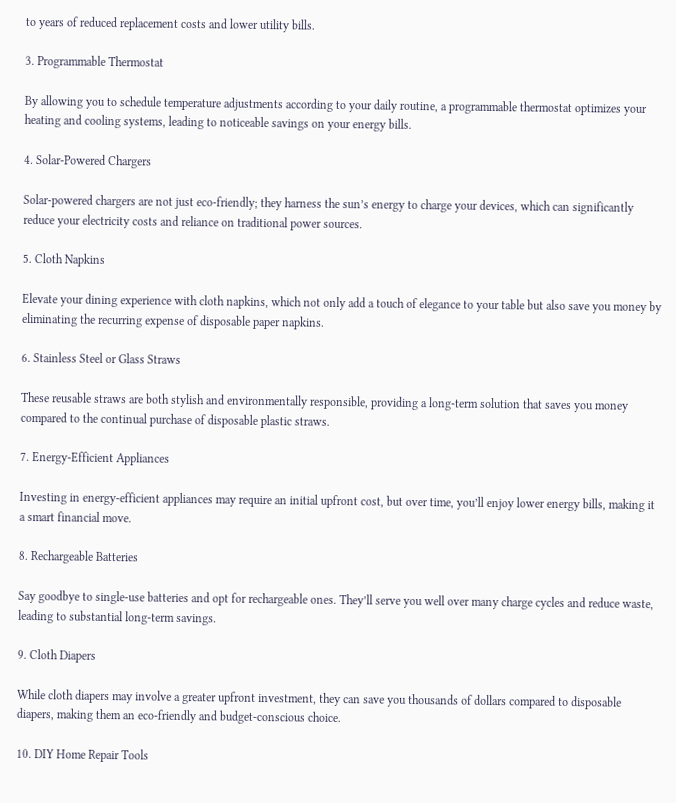to years of reduced replacement costs and lower utility bills.

3. Programmable Thermostat

By allowing you to schedule temperature adjustments according to your daily routine, a programmable thermostat optimizes your heating and cooling systems, leading to noticeable savings on your energy bills.

4. Solar-Powered Chargers

Solar-powered chargers are not just eco-friendly; they harness the sun’s energy to charge your devices, which can significantly reduce your electricity costs and reliance on traditional power sources.

5. Cloth Napkins

Elevate your dining experience with cloth napkins, which not only add a touch of elegance to your table but also save you money by eliminating the recurring expense of disposable paper napkins.

6. Stainless Steel or Glass Straws

These reusable straws are both stylish and environmentally responsible, providing a long-term solution that saves you money compared to the continual purchase of disposable plastic straws.

7. Energy-Efficient Appliances

Investing in energy-efficient appliances may require an initial upfront cost, but over time, you’ll enjoy lower energy bills, making it a smart financial move.

8. Rechargeable Batteries

Say goodbye to single-use batteries and opt for rechargeable ones. They’ll serve you well over many charge cycles and reduce waste, leading to substantial long-term savings.

9. Cloth Diapers

While cloth diapers may involve a greater upfront investment, they can save you thousands of dollars compared to disposable diapers, making them an eco-friendly and budget-conscious choice.

10. DIY Home Repair Tools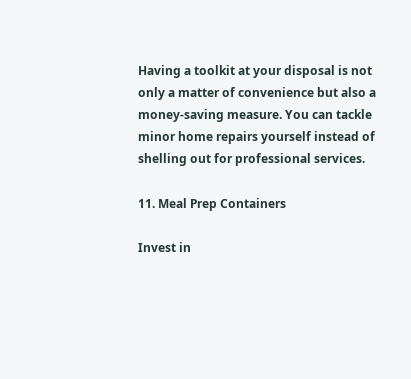Having a toolkit at your disposal is not only a matter of convenience but also a money-saving measure. You can tackle minor home repairs yourself instead of shelling out for professional services.

11. Meal Prep Containers

Invest in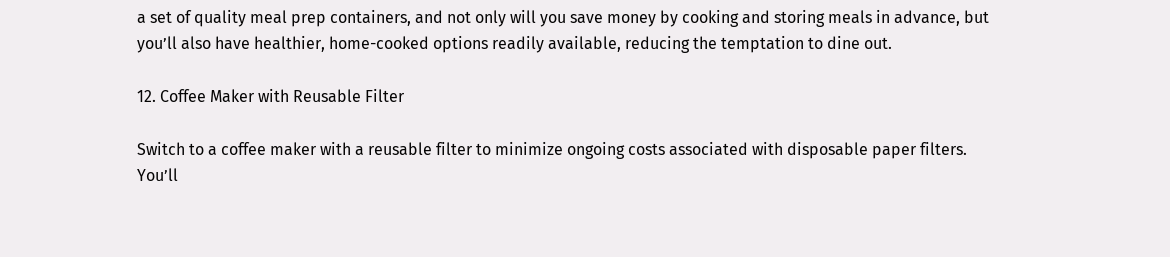a set of quality meal prep containers, and not only will you save money by cooking and storing meals in advance, but you’ll also have healthier, home-cooked options readily available, reducing the temptation to dine out.

12. Coffee Maker with Reusable Filter

Switch to a coffee maker with a reusable filter to minimize ongoing costs associated with disposable paper filters. You’ll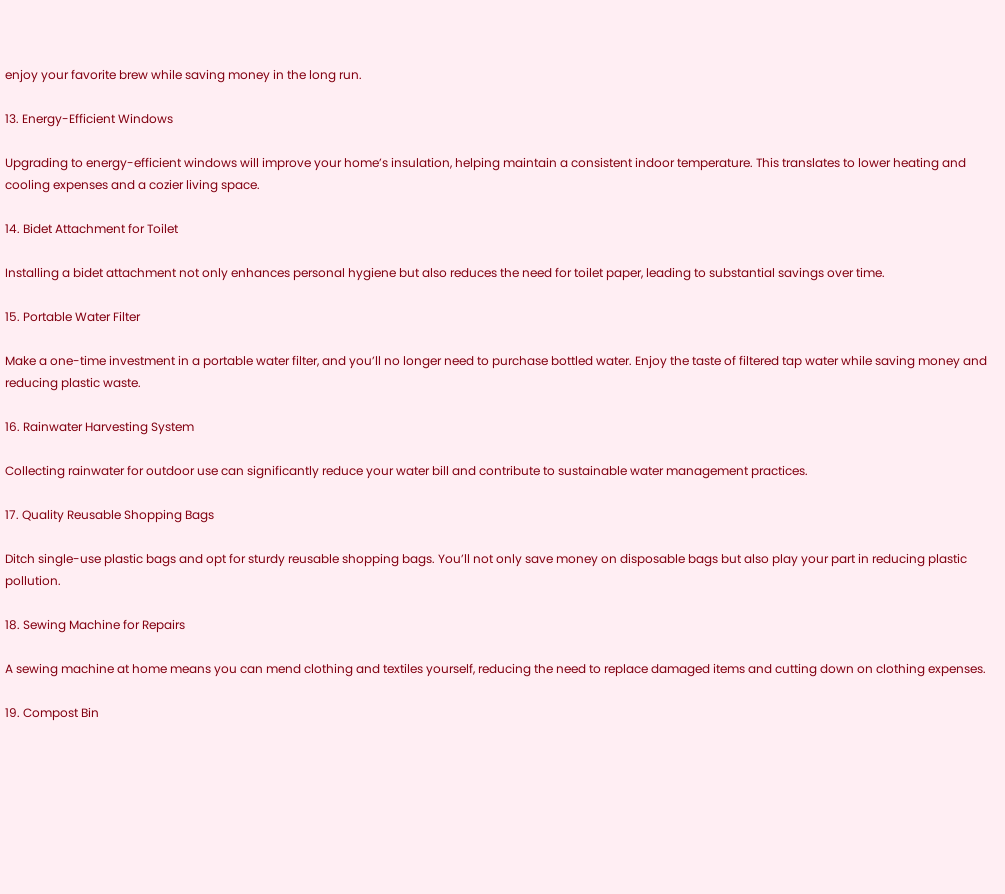enjoy your favorite brew while saving money in the long run.

13. Energy-Efficient Windows

Upgrading to energy-efficient windows will improve your home’s insulation, helping maintain a consistent indoor temperature. This translates to lower heating and cooling expenses and a cozier living space.

14. Bidet Attachment for Toilet

Installing a bidet attachment not only enhances personal hygiene but also reduces the need for toilet paper, leading to substantial savings over time.

15. Portable Water Filter

Make a one-time investment in a portable water filter, and you’ll no longer need to purchase bottled water. Enjoy the taste of filtered tap water while saving money and reducing plastic waste.

16. Rainwater Harvesting System

Collecting rainwater for outdoor use can significantly reduce your water bill and contribute to sustainable water management practices.

17. Quality Reusable Shopping Bags

Ditch single-use plastic bags and opt for sturdy reusable shopping bags. You’ll not only save money on disposable bags but also play your part in reducing plastic pollution.

18. Sewing Machine for Repairs

A sewing machine at home means you can mend clothing and textiles yourself, reducing the need to replace damaged items and cutting down on clothing expenses.

19. Compost Bin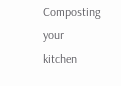Composting your kitchen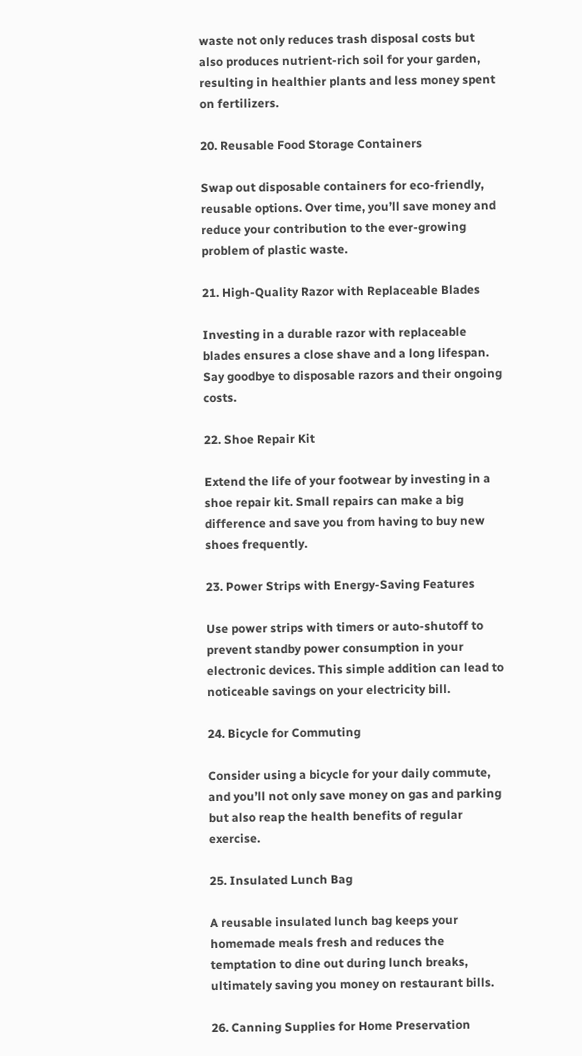waste not only reduces trash disposal costs but also produces nutrient-rich soil for your garden, resulting in healthier plants and less money spent on fertilizers.

20. Reusable Food Storage Containers

Swap out disposable containers for eco-friendly, reusable options. Over time, you’ll save money and reduce your contribution to the ever-growing problem of plastic waste.

21. High-Quality Razor with Replaceable Blades

Investing in a durable razor with replaceable blades ensures a close shave and a long lifespan. Say goodbye to disposable razors and their ongoing costs.

22. Shoe Repair Kit

Extend the life of your footwear by investing in a shoe repair kit. Small repairs can make a big difference and save you from having to buy new shoes frequently.

23. Power Strips with Energy-Saving Features

Use power strips with timers or auto-shutoff to prevent standby power consumption in your electronic devices. This simple addition can lead to noticeable savings on your electricity bill.

24. Bicycle for Commuting

Consider using a bicycle for your daily commute, and you’ll not only save money on gas and parking but also reap the health benefits of regular exercise.

25. Insulated Lunch Bag

A reusable insulated lunch bag keeps your homemade meals fresh and reduces the temptation to dine out during lunch breaks, ultimately saving you money on restaurant bills.

26. Canning Supplies for Home Preservation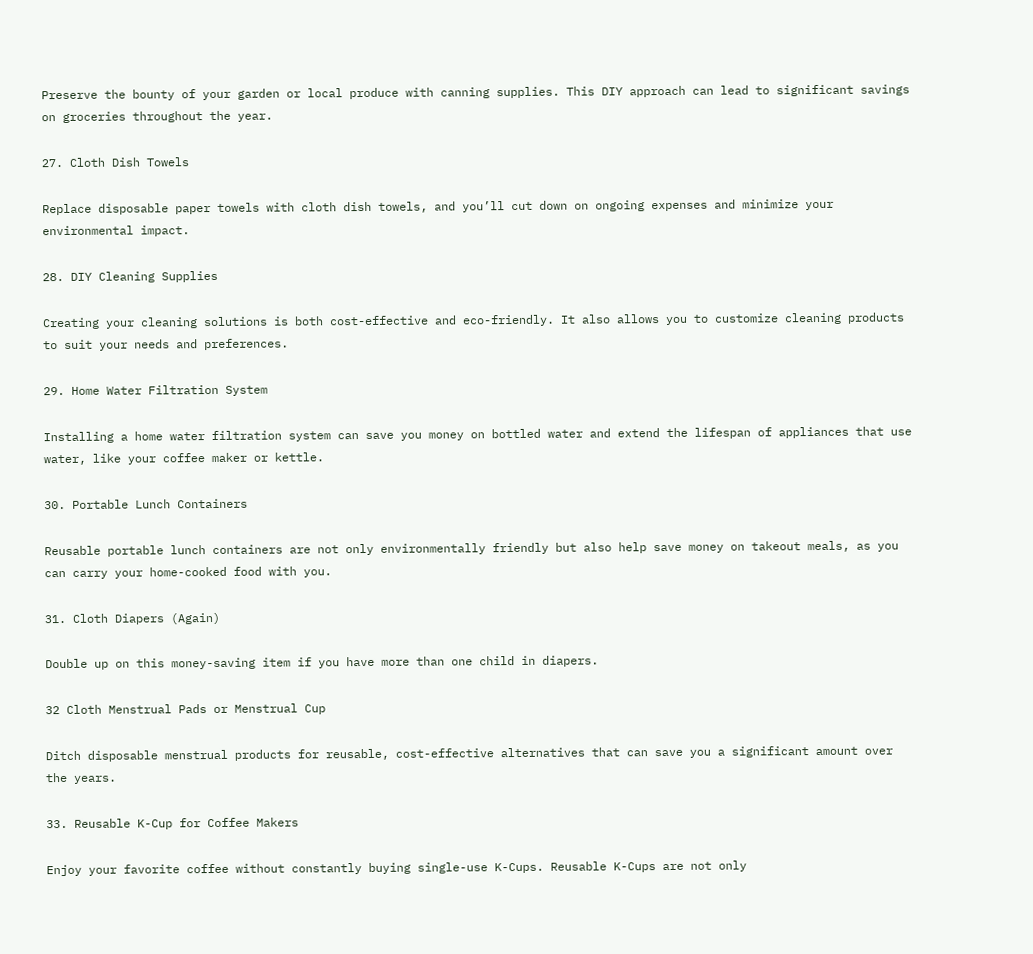Preserve the bounty of your garden or local produce with canning supplies. This DIY approach can lead to significant savings on groceries throughout the year.

27. Cloth Dish Towels

Replace disposable paper towels with cloth dish towels, and you’ll cut down on ongoing expenses and minimize your environmental impact.

28. DIY Cleaning Supplies

Creating your cleaning solutions is both cost-effective and eco-friendly. It also allows you to customize cleaning products to suit your needs and preferences.

29. Home Water Filtration System

Installing a home water filtration system can save you money on bottled water and extend the lifespan of appliances that use water, like your coffee maker or kettle.

30. Portable Lunch Containers

Reusable portable lunch containers are not only environmentally friendly but also help save money on takeout meals, as you can carry your home-cooked food with you.

31. Cloth Diapers (Again)

Double up on this money-saving item if you have more than one child in diapers.

32 Cloth Menstrual Pads or Menstrual Cup

Ditch disposable menstrual products for reusable, cost-effective alternatives that can save you a significant amount over the years.

33. Reusable K-Cup for Coffee Makers

Enjoy your favorite coffee without constantly buying single-use K-Cups. Reusable K-Cups are not only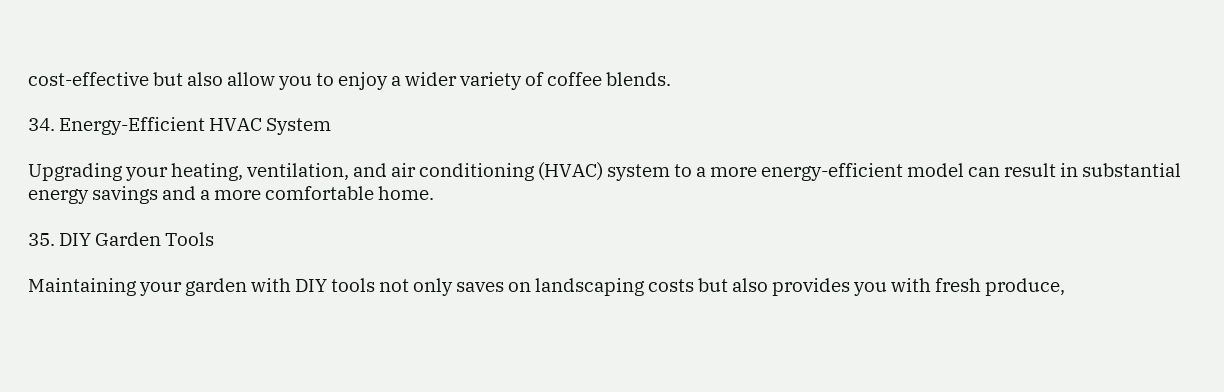cost-effective but also allow you to enjoy a wider variety of coffee blends.

34. Energy-Efficient HVAC System

Upgrading your heating, ventilation, and air conditioning (HVAC) system to a more energy-efficient model can result in substantial energy savings and a more comfortable home.

35. DIY Garden Tools

Maintaining your garden with DIY tools not only saves on landscaping costs but also provides you with fresh produce,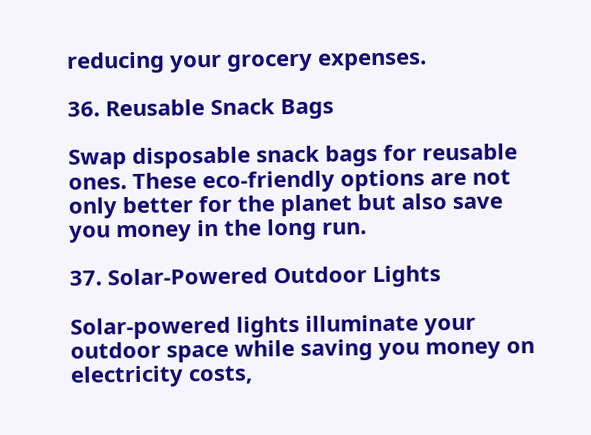reducing your grocery expenses.

36. Reusable Snack Bags

Swap disposable snack bags for reusable ones. These eco-friendly options are not only better for the planet but also save you money in the long run.

37. Solar-Powered Outdoor Lights

Solar-powered lights illuminate your outdoor space while saving you money on electricity costs,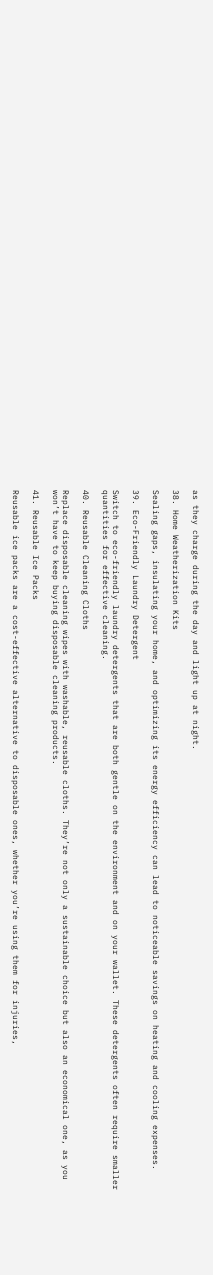as they charge during the day and light up at night.

38. Home Weatherization Kits

Sealing gaps, insulating your home, and optimizing its energy efficiency can lead to noticeable savings on heating and cooling expenses.

39. Eco-Friendly Laundry Detergent

Switch to eco-friendly laundry detergents that are both gentle on the environment and on your wallet. These detergents often require smaller quantities for effective cleaning.

40. Reusable Cleaning Cloths

Replace disposable cleaning wipes with washable, reusable cloths. They’re not only a sustainable choice but also an economical one, as you won’t have to keep buying disposable cleaning products.

41. Reusable Ice Packs

Reusable ice packs are a cost-effective alternative to disposable ones, whether you’re using them for injuries,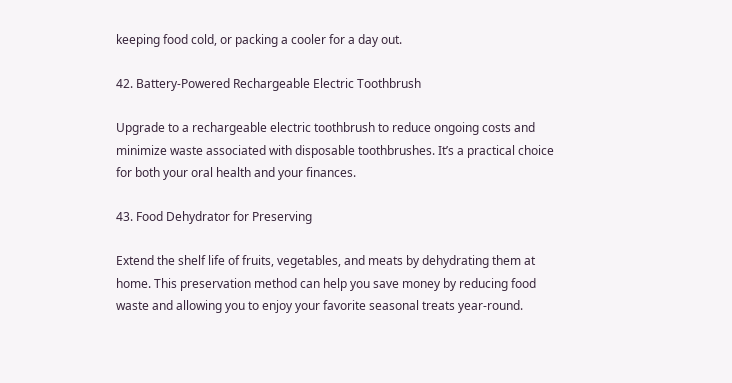keeping food cold, or packing a cooler for a day out.

42. Battery-Powered Rechargeable Electric Toothbrush

Upgrade to a rechargeable electric toothbrush to reduce ongoing costs and minimize waste associated with disposable toothbrushes. It’s a practical choice for both your oral health and your finances.

43. Food Dehydrator for Preserving

Extend the shelf life of fruits, vegetables, and meats by dehydrating them at home. This preservation method can help you save money by reducing food waste and allowing you to enjoy your favorite seasonal treats year-round.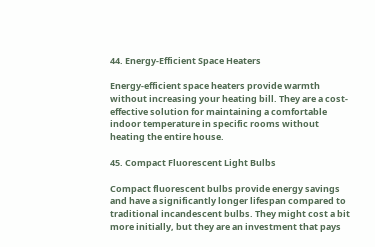44. Energy-Efficient Space Heaters

Energy-efficient space heaters provide warmth without increasing your heating bill. They are a cost-effective solution for maintaining a comfortable indoor temperature in specific rooms without heating the entire house.

45. Compact Fluorescent Light Bulbs

Compact fluorescent bulbs provide energy savings and have a significantly longer lifespan compared to traditional incandescent bulbs. They might cost a bit more initially, but they are an investment that pays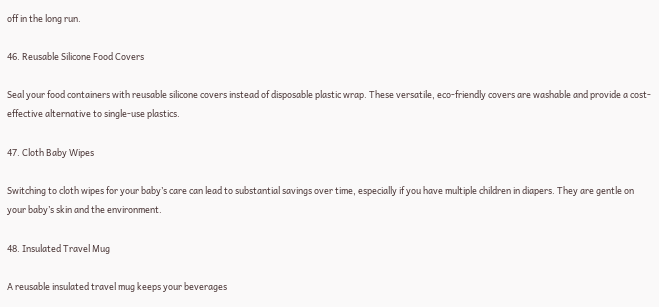off in the long run.

46. Reusable Silicone Food Covers

Seal your food containers with reusable silicone covers instead of disposable plastic wrap. These versatile, eco-friendly covers are washable and provide a cost-effective alternative to single-use plastics.

47. Cloth Baby Wipes

Switching to cloth wipes for your baby’s care can lead to substantial savings over time, especially if you have multiple children in diapers. They are gentle on your baby’s skin and the environment.

48. Insulated Travel Mug

A reusable insulated travel mug keeps your beverages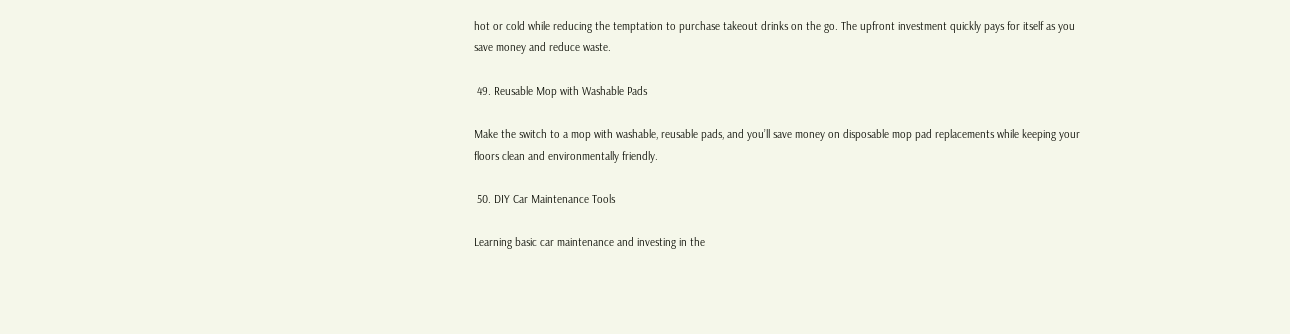hot or cold while reducing the temptation to purchase takeout drinks on the go. The upfront investment quickly pays for itself as you save money and reduce waste.

 49. Reusable Mop with Washable Pads

Make the switch to a mop with washable, reusable pads, and you’ll save money on disposable mop pad replacements while keeping your floors clean and environmentally friendly.

 50. DIY Car Maintenance Tools

Learning basic car maintenance and investing in the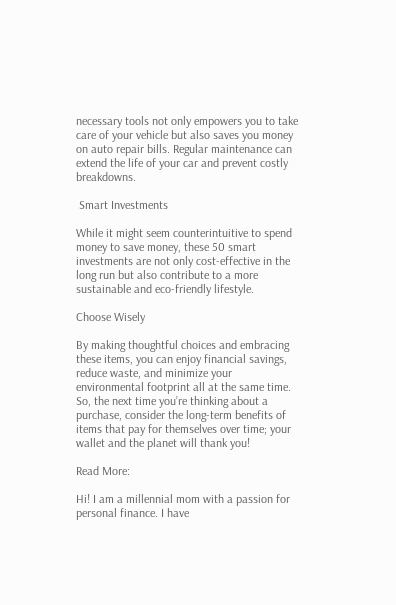necessary tools not only empowers you to take care of your vehicle but also saves you money on auto repair bills. Regular maintenance can extend the life of your car and prevent costly breakdowns.

 Smart Investments

While it might seem counterintuitive to spend money to save money, these 50 smart investments are not only cost-effective in the long run but also contribute to a more sustainable and eco-friendly lifestyle.

Choose Wisely

By making thoughtful choices and embracing these items, you can enjoy financial savings, reduce waste, and minimize your environmental footprint all at the same time. So, the next time you’re thinking about a purchase, consider the long-term benefits of items that pay for themselves over time; your wallet and the planet will thank you!

Read More:

Hi! I am a millennial mom with a passion for personal finance. I have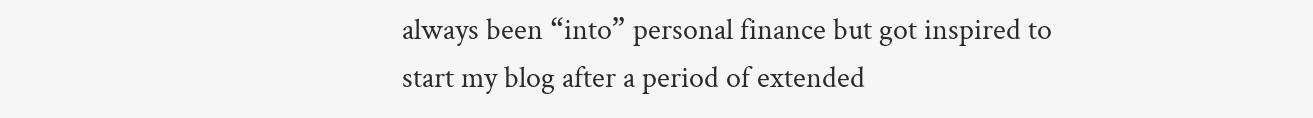always been “into” personal finance but got inspired to start my blog after a period of extended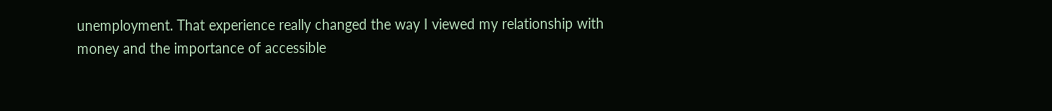unemployment. That experience really changed the way I viewed my relationship with money and the importance of accessible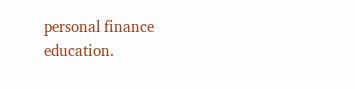personal finance education.